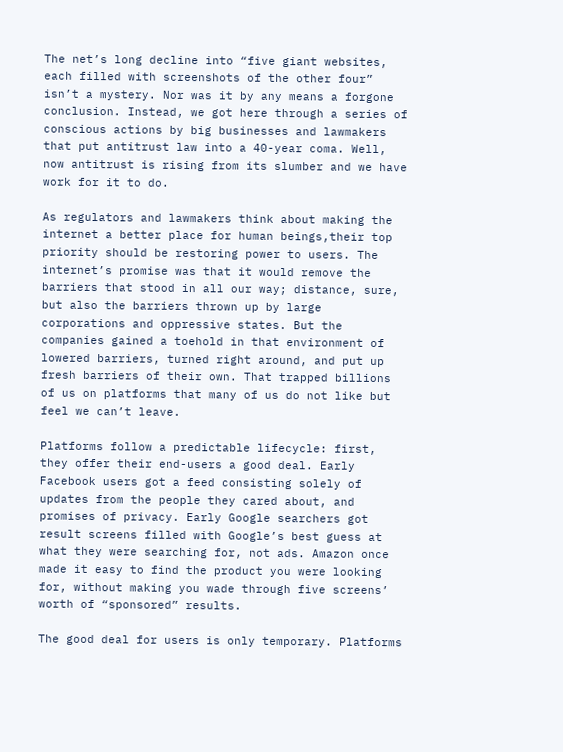The net’s long decline into “five giant websites, each filled with screenshots of the other four” isn’t a mystery. Nor was it by any means a forgone conclusion. Instead, we got here through a series of conscious actions by big businesses and lawmakers that put antitrust law into a 40-year coma. Well, now antitrust is rising from its slumber and we have work for it to do.

As regulators and lawmakers think about making the internet a better place for human beings,their top priority should be restoring power to users. The internet’s promise was that it would remove the barriers that stood in all our way; distance, sure, but also the barriers thrown up by large corporations and oppressive states. But the companies gained a toehold in that environment of lowered barriers, turned right around, and put up fresh barriers of their own. That trapped billions of us on platforms that many of us do not like but feel we can’t leave.

Platforms follow a predictable lifecycle: first, they offer their end-users a good deal. Early Facebook users got a feed consisting solely of updates from the people they cared about, and promises of privacy. Early Google searchers got result screens filled with Google’s best guess at what they were searching for, not ads. Amazon once made it easy to find the product you were looking for, without making you wade through five screens’ worth of “sponsored” results.

The good deal for users is only temporary. Platforms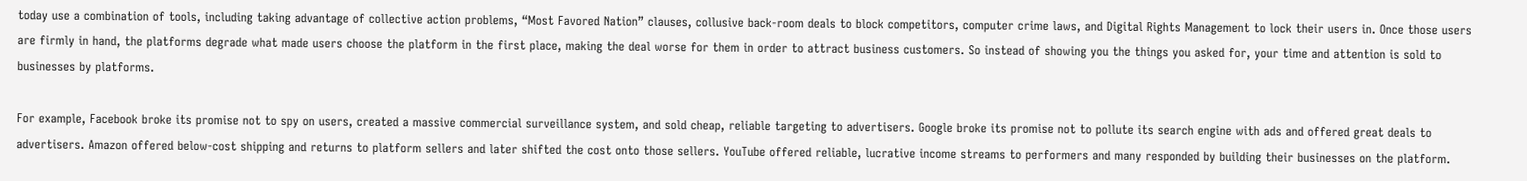today use a combination of tools, including taking advantage of collective action problems, “Most Favored Nation” clauses, collusive back-room deals to block competitors, computer crime laws, and Digital Rights Management to lock their users in. Once those users are firmly in hand, the platforms degrade what made users choose the platform in the first place, making the deal worse for them in order to attract business customers. So instead of showing you the things you asked for, your time and attention is sold to businesses by platforms.

For example, Facebook broke its promise not to spy on users, created a massive commercial surveillance system, and sold cheap, reliable targeting to advertisers. Google broke its promise not to pollute its search engine with ads and offered great deals to advertisers. Amazon offered below-cost shipping and returns to platform sellers and later shifted the cost onto those sellers. YouTube offered reliable, lucrative income streams to performers and many responded by building their businesses on the platform.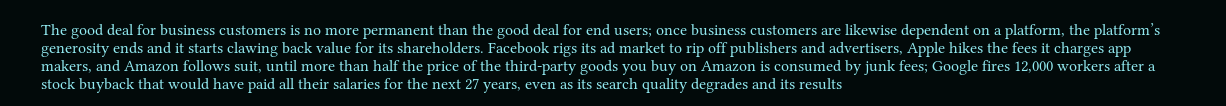The good deal for business customers is no more permanent than the good deal for end users; once business customers are likewise dependent on a platform, the platform’s generosity ends and it starts clawing back value for its shareholders. Facebook rigs its ad market to rip off publishers and advertisers, Apple hikes the fees it charges app makers, and Amazon follows suit, until more than half the price of the third-party goods you buy on Amazon is consumed by junk fees; Google fires 12,000 workers after a stock buyback that would have paid all their salaries for the next 27 years, even as its search quality degrades and its results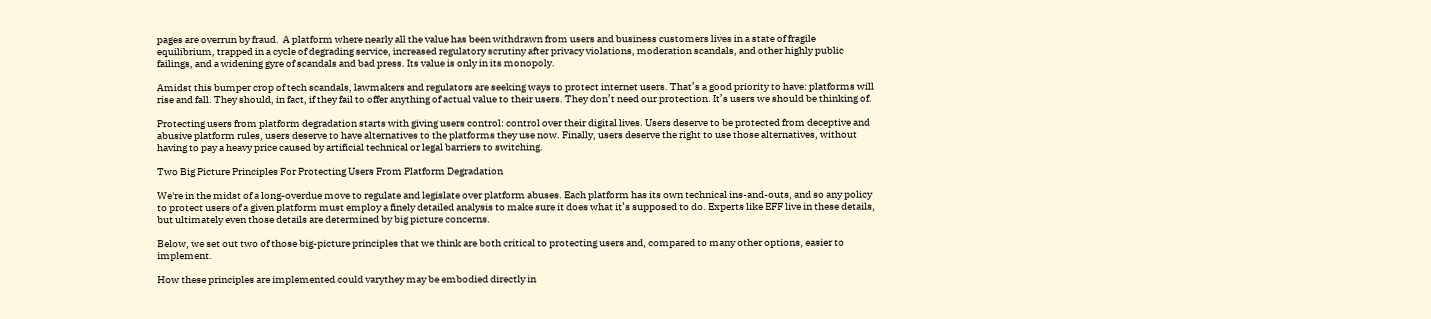pages are overrun by fraud.  A platform where nearly all the value has been withdrawn from users and business customers lives in a state of fragile equilibrium, trapped in a cycle of degrading service, increased regulatory scrutiny after privacy violations, moderation scandals, and other highly public failings, and a widening gyre of scandals and bad press. Its value is only in its monopoly.

Amidst this bumper crop of tech scandals, lawmakers and regulators are seeking ways to protect internet users. That’s a good priority to have: platforms will rise and fall. They should, in fact, if they fail to offer anything of actual value to their users. They don’t need our protection. It’s users we should be thinking of.

Protecting users from platform degradation starts with giving users control: control over their digital lives. Users deserve to be protected from deceptive and abusive platform rules, users deserve to have alternatives to the platforms they use now. Finally, users deserve the right to use those alternatives, without having to pay a heavy price caused by artificial technical or legal barriers to switching.

Two Big Picture Principles For Protecting Users From Platform Degradation

We're in the midst of a long-overdue move to regulate and legislate over platform abuses. Each platform has its own technical ins-and-outs, and so any policy to protect users of a given platform must employ a finely detailed analysis to make sure it does what it’s supposed to do. Experts like EFF live in these details, but ultimately even those details are determined by big picture concerns.

Below, we set out two of those big-picture principles that we think are both critical to protecting users and, compared to many other options, easier to implement.

How these principles are implemented could varythey may be embodied directly in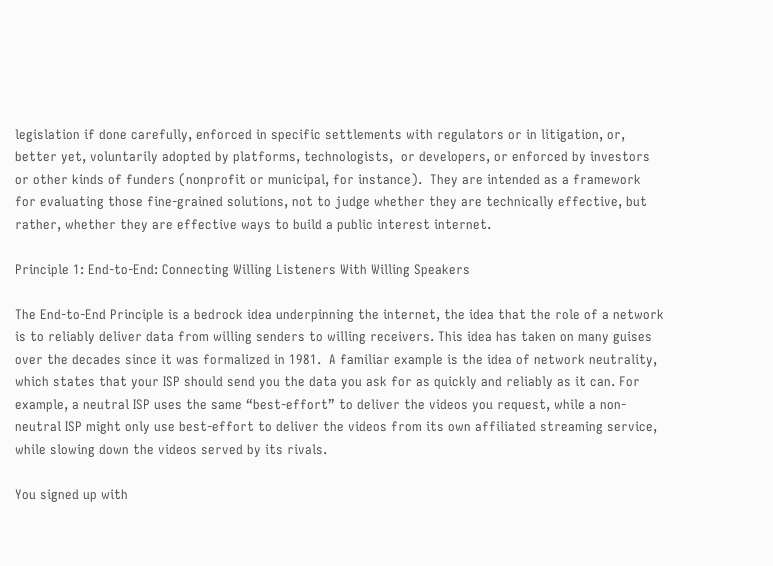legislation if done carefully, enforced in specific settlements with regulators or in litigation, or, better yet, voluntarily adopted by platforms, technologists,  or developers, or enforced by investors or other kinds of funders (nonprofit or municipal, for instance).  They are intended as a framework for evaluating those fine-grained solutions, not to judge whether they are technically effective, but rather, whether they are effective ways to build a public interest internet.

Principle 1: End-to-End: Connecting Willing Listeners With Willing Speakers

The End-to-End Principle is a bedrock idea underpinning the internet, the idea that the role of a network is to reliably deliver data from willing senders to willing receivers. This idea has taken on many guises over the decades since it was formalized in 1981.  A familiar example is the idea of network neutrality, which states that your ISP should send you the data you ask for as quickly and reliably as it can. For example, a neutral ISP uses the same “best-effort” to deliver the videos you request, while a non-neutral ISP might only use best-effort to deliver the videos from its own affiliated streaming service, while slowing down the videos served by its rivals.

You signed up with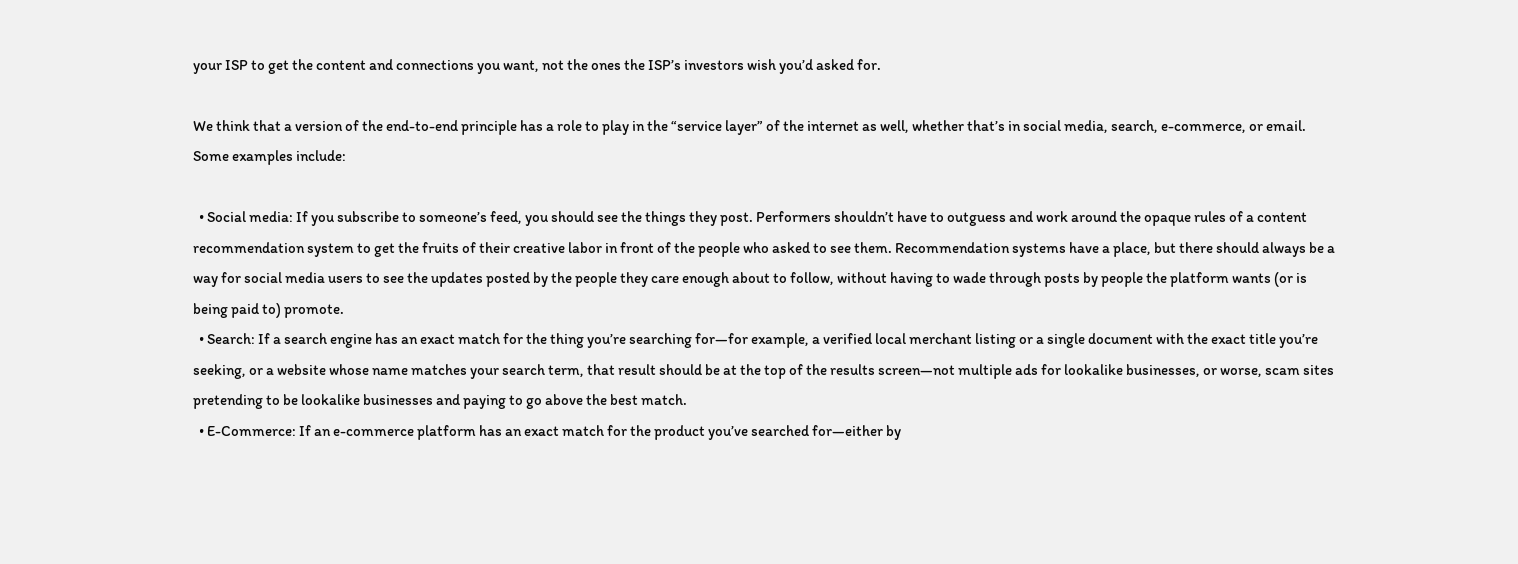your ISP to get the content and connections you want, not the ones the ISP’s investors wish you’d asked for.

We think that a version of the end-to-end principle has a role to play in the “service layer” of the internet as well, whether that’s in social media, search, e-commerce, or email. Some examples include:

  • Social media: If you subscribe to someone’s feed, you should see the things they post. Performers shouldn’t have to outguess and work around the opaque rules of a content recommendation system to get the fruits of their creative labor in front of the people who asked to see them. Recommendation systems have a place, but there should always be a way for social media users to see the updates posted by the people they care enough about to follow, without having to wade through posts by people the platform wants (or is being paid to) promote.
  • Search: If a search engine has an exact match for the thing you’re searching for—for example, a verified local merchant listing or a single document with the exact title you’re seeking, or a website whose name matches your search term, that result should be at the top of the results screen—not multiple ads for lookalike businesses, or worse, scam sites pretending to be lookalike businesses and paying to go above the best match.
  • E-Commerce: If an e-commerce platform has an exact match for the product you’ve searched for—either by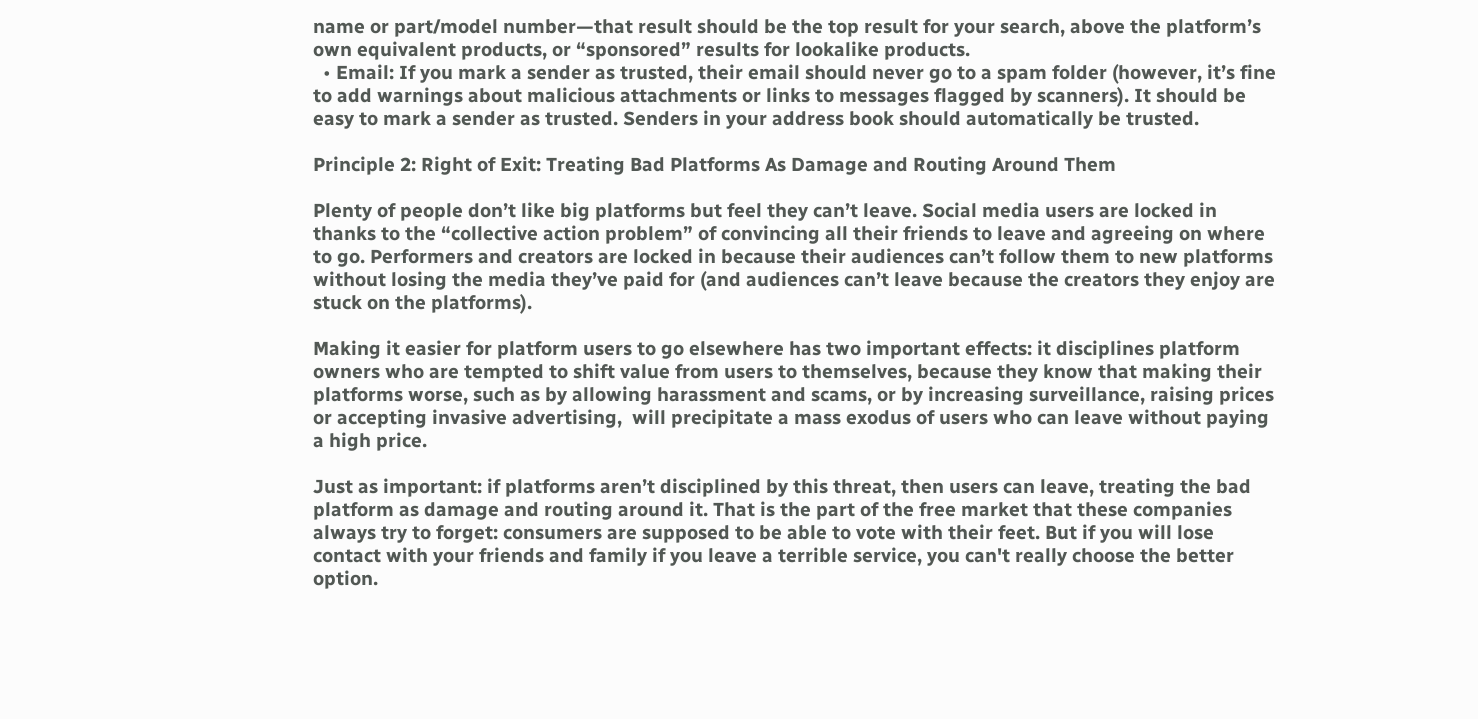name or part/model number—that result should be the top result for your search, above the platform’s own equivalent products, or “sponsored” results for lookalike products.
  • Email: If you mark a sender as trusted, their email should never go to a spam folder (however, it’s fine to add warnings about malicious attachments or links to messages flagged by scanners). It should be easy to mark a sender as trusted. Senders in your address book should automatically be trusted.

Principle 2: Right of Exit: Treating Bad Platforms As Damage and Routing Around Them

Plenty of people don’t like big platforms but feel they can’t leave. Social media users are locked in thanks to the “collective action problem” of convincing all their friends to leave and agreeing on where to go. Performers and creators are locked in because their audiences can’t follow them to new platforms without losing the media they’ve paid for (and audiences can’t leave because the creators they enjoy are stuck on the platforms).

Making it easier for platform users to go elsewhere has two important effects: it disciplines platform owners who are tempted to shift value from users to themselves, because they know that making their platforms worse, such as by allowing harassment and scams, or by increasing surveillance, raising prices or accepting invasive advertising,  will precipitate a mass exodus of users who can leave without paying a high price.

Just as important: if platforms aren’t disciplined by this threat, then users can leave, treating the bad platform as damage and routing around it. That is the part of the free market that these companies always try to forget: consumers are supposed to be able to vote with their feet. But if you will lose contact with your friends and family if you leave a terrible service, you can't really choose the better option.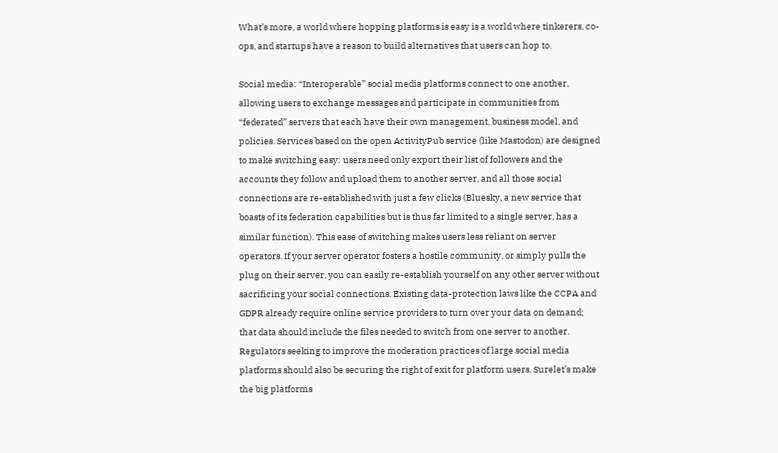What’s more, a world where hopping platforms is easy is a world where tinkerers, co-ops, and startups have a reason to build alternatives that users can hop to.

Social media: “Interoperable” social media platforms connect to one another, allowing users to exchange messages and participate in communities from “federated” servers that each have their own management, business model, and policies. Services based on the open ActivityPub service (like Mastodon) are designed to make switching easy: users need only export their list of followers and the accounts they follow and upload them to another server, and all those social connections are re-established with just a few clicks (Bluesky, a new service that boasts of its federation capabilities but is thus far limited to a single server, has a similar function). This ease of switching makes users less reliant on server operators. If your server operator fosters a hostile community, or simply pulls the plug on their server, you can easily re-establish yourself on any other server without sacrificing your social connections. Existing data-protection laws like the CCPA and GDPR already require online service providers to turn over your data on demand; that data should include the files needed to switch from one server to another. Regulators seeking to improve the moderation practices of large social media platforms should also be securing the right of exit for platform users. Surelet’s make the big platforms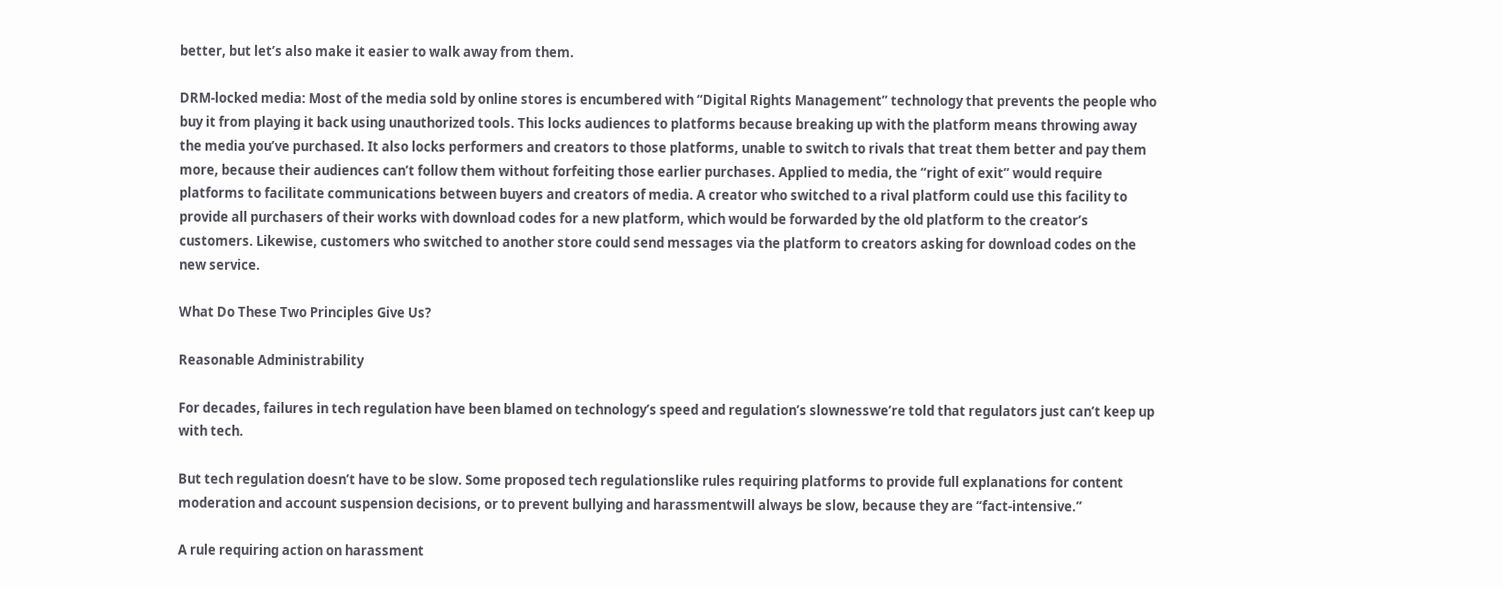better, but let’s also make it easier to walk away from them.

DRM-locked media: Most of the media sold by online stores is encumbered with “Digital Rights Management” technology that prevents the people who buy it from playing it back using unauthorized tools. This locks audiences to platforms because breaking up with the platform means throwing away the media you’ve purchased. It also locks performers and creators to those platforms, unable to switch to rivals that treat them better and pay them more, because their audiences can’t follow them without forfeiting those earlier purchases. Applied to media, the “right of exit” would require platforms to facilitate communications between buyers and creators of media. A creator who switched to a rival platform could use this facility to provide all purchasers of their works with download codes for a new platform, which would be forwarded by the old platform to the creator’s customers. Likewise, customers who switched to another store could send messages via the platform to creators asking for download codes on the new service.

What Do These Two Principles Give Us?

Reasonable Administrability

For decades, failures in tech regulation have been blamed on technology’s speed and regulation’s slownesswe’re told that regulators just can’t keep up with tech.

But tech regulation doesn’t have to be slow. Some proposed tech regulationslike rules requiring platforms to provide full explanations for content moderation and account suspension decisions, or to prevent bullying and harassmentwill always be slow, because they are “fact-intensive.”

A rule requiring action on harassment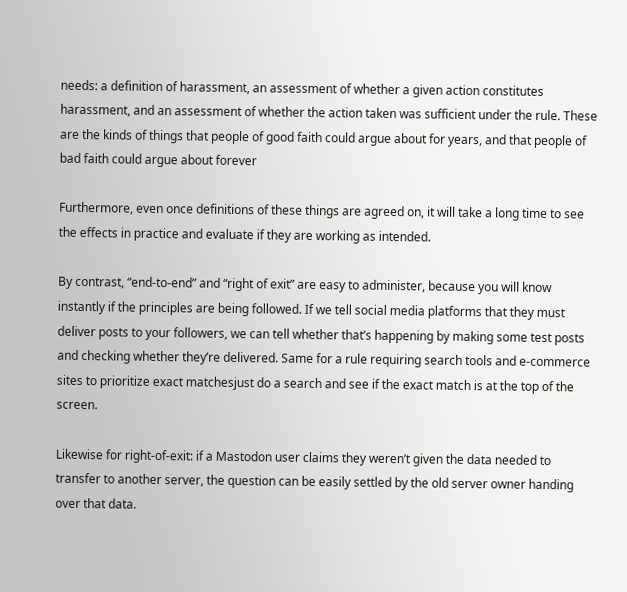needs: a definition of harassment, an assessment of whether a given action constitutes harassment, and an assessment of whether the action taken was sufficient under the rule. These are the kinds of things that people of good faith could argue about for years, and that people of bad faith could argue about forever

Furthermore, even once definitions of these things are agreed on, it will take a long time to see the effects in practice and evaluate if they are working as intended.

By contrast, “end-to-end” and “right of exit” are easy to administer, because you will know instantly if the principles are being followed. If we tell social media platforms that they must deliver posts to your followers, we can tell whether that’s happening by making some test posts and checking whether they’re delivered. Same for a rule requiring search tools and e-commerce sites to prioritize exact matchesjust do a search and see if the exact match is at the top of the screen.

Likewise for right-of-exit: if a Mastodon user claims they weren’t given the data needed to transfer to another server, the question can be easily settled by the old server owner handing over that data.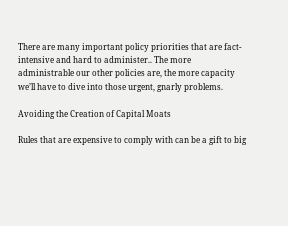There are many important policy priorities that are fact-intensive and hard to administer.. The more administrable our other policies are, the more capacity we’ll have to dive into those urgent, gnarly problems.

Avoiding the Creation of Capital Moats

Rules that are expensive to comply with can be a gift to big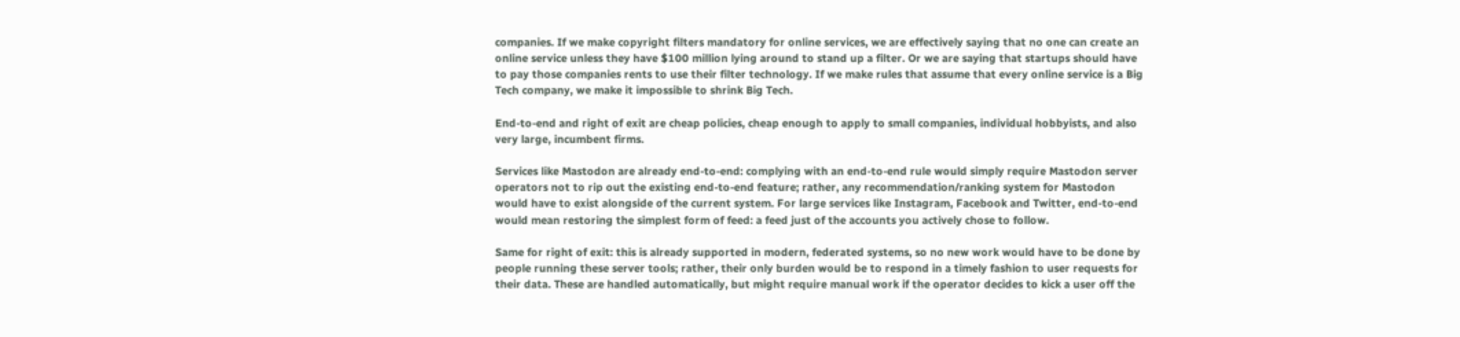companies. If we make copyright filters mandatory for online services, we are effectively saying that no one can create an online service unless they have $100 million lying around to stand up a filter. Or we are saying that startups should have to pay those companies rents to use their filter technology. If we make rules that assume that every online service is a Big Tech company, we make it impossible to shrink Big Tech.

End-to-end and right of exit are cheap policies, cheap enough to apply to small companies, individual hobbyists, and also very large, incumbent firms.

Services like Mastodon are already end-to-end: complying with an end-to-end rule would simply require Mastodon server operators not to rip out the existing end-to-end feature; rather, any recommendation/ranking system for Mastodon would have to exist alongside of the current system. For large services like Instagram, Facebook and Twitter, end-to-end would mean restoring the simplest form of feed: a feed just of the accounts you actively chose to follow.

Same for right of exit: this is already supported in modern, federated systems, so no new work would have to be done by people running these server tools; rather, their only burden would be to respond in a timely fashion to user requests for their data. These are handled automatically, but might require manual work if the operator decides to kick a user off the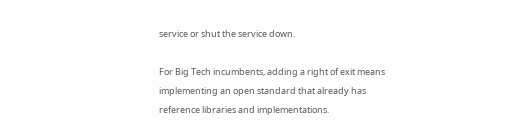service or shut the service down.

For Big Tech incumbents, adding a right of exit means implementing an open standard that already has reference libraries and implementations.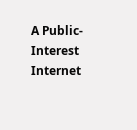A Public-Interest Internet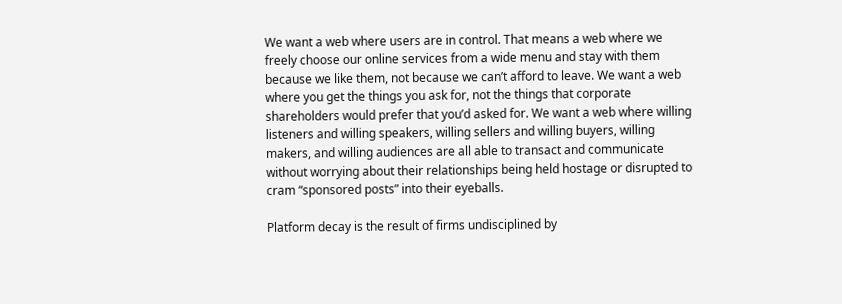We want a web where users are in control. That means a web where we freely choose our online services from a wide menu and stay with them because we like them, not because we can’t afford to leave. We want a web where you get the things you ask for, not the things that corporate shareholders would prefer that you’d asked for. We want a web where willing listeners and willing speakers, willing sellers and willing buyers, willing makers, and willing audiences are all able to transact and communicate without worrying about their relationships being held hostage or disrupted to cram “sponsored posts” into their eyeballs.

Platform decay is the result of firms undisciplined by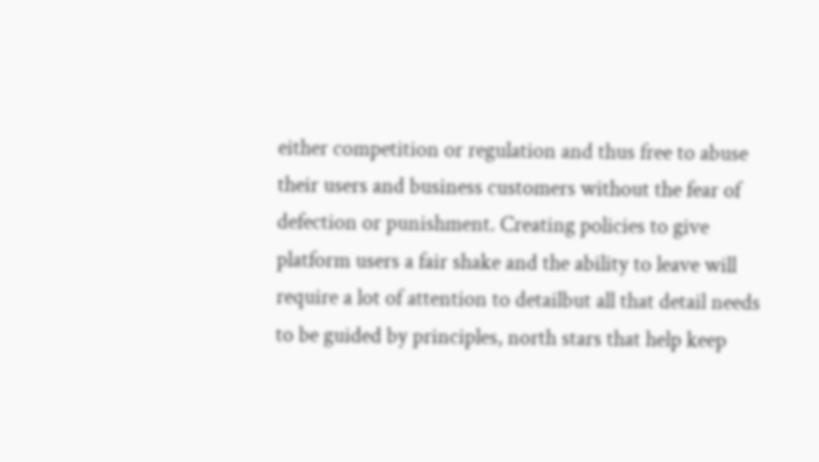either competition or regulation and thus free to abuse their users and business customers without the fear of defection or punishment. Creating policies to give platform users a fair shake and the ability to leave will require a lot of attention to detailbut all that detail needs to be guided by principles, north stars that help keep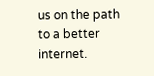us on the path to a better internet.